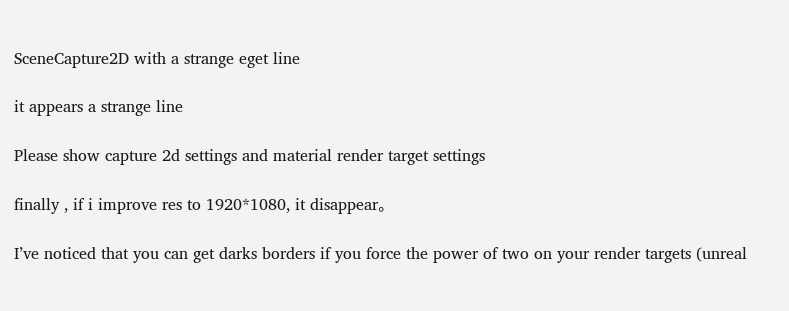SceneCapture2D with a strange eget line

it appears a strange line

Please show capture 2d settings and material render target settings

finally , if i improve res to 1920*1080, it disappear。

I’ve noticed that you can get darks borders if you force the power of two on your render targets (unreal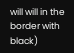will will in the border with black)